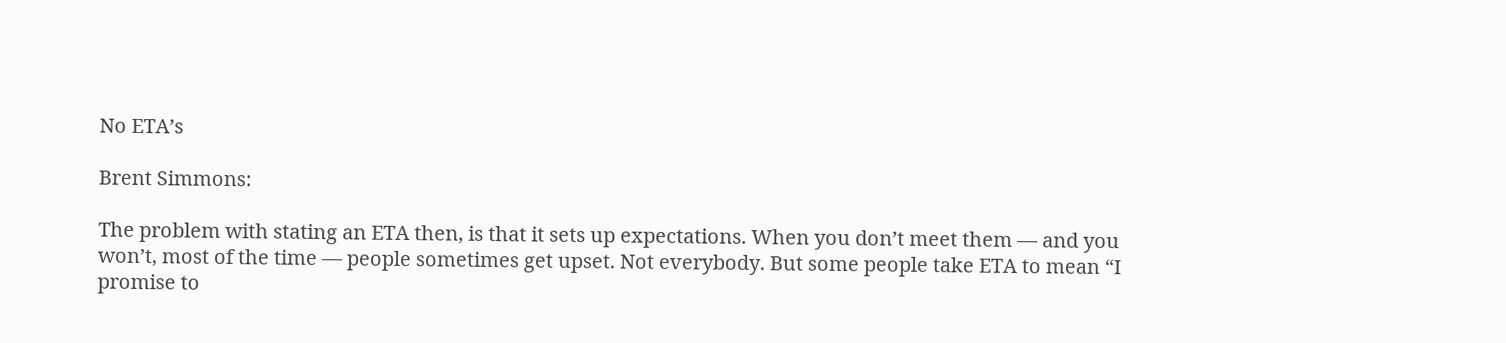No ETA’s

Brent Simmons:

The problem with stating an ETA then, is that it sets up expectations. When you don’t meet them — and you won’t, most of the time — people sometimes get upset. Not everybody. But some people take ETA to mean “I promise to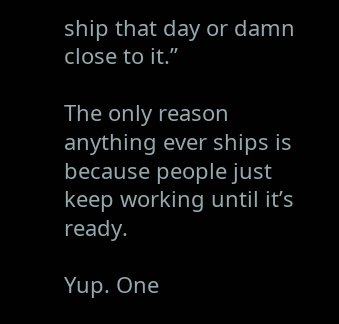ship that day or damn close to it.”

The only reason anything ever ships is because people just keep working until it’s ready.

Yup. One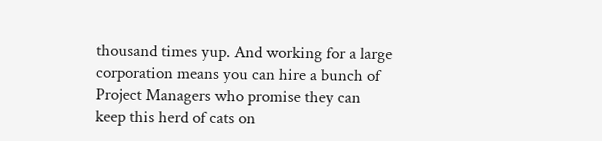thousand times yup. And working for a large corporation means you can hire a bunch of Project Managers who promise they can keep this herd of cats on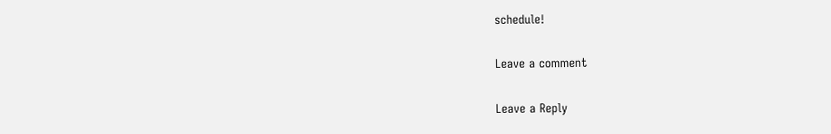schedule!

Leave a comment

Leave a Reply